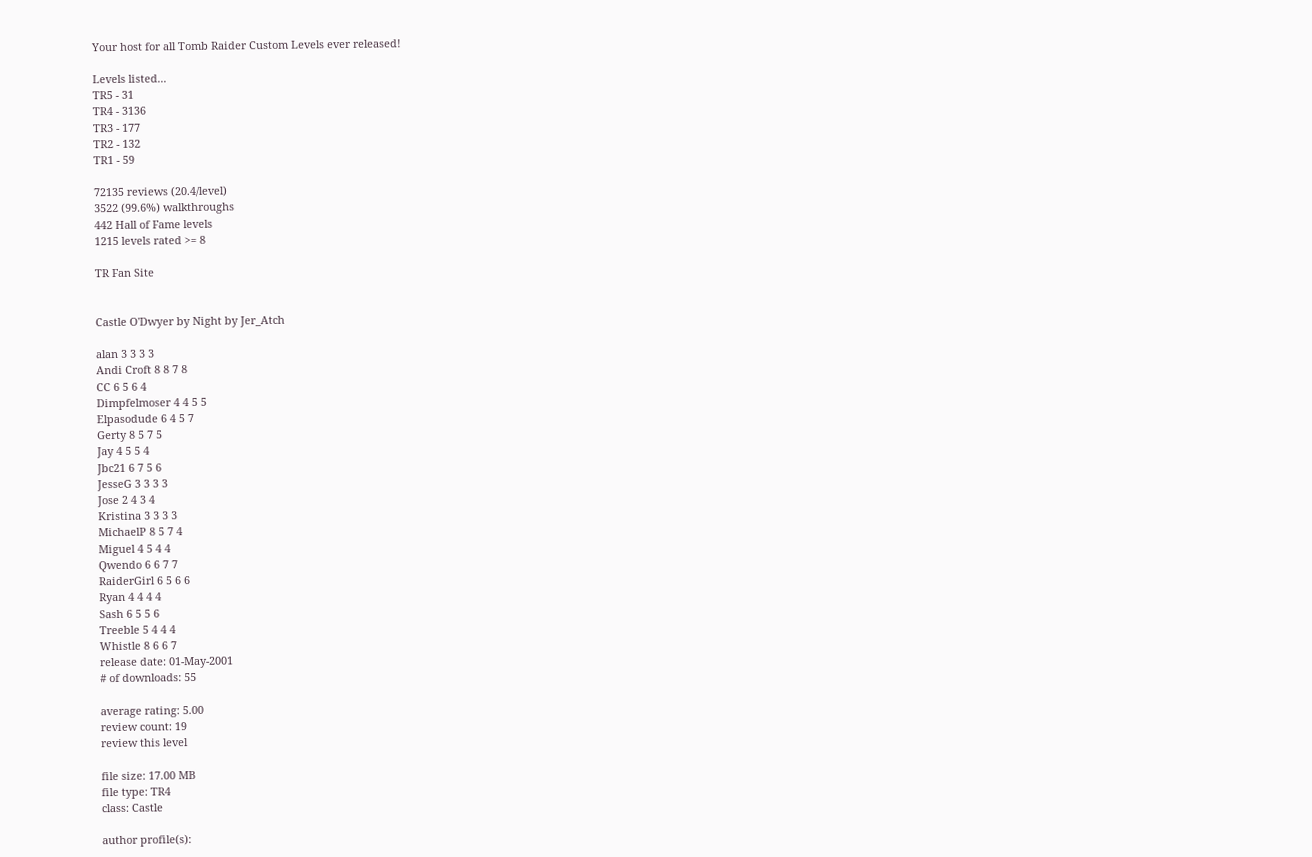Your host for all Tomb Raider Custom Levels ever released!

Levels listed...
TR5 - 31
TR4 - 3136
TR3 - 177
TR2 - 132
TR1 - 59

72135 reviews (20.4/level)
3522 (99.6%) walkthroughs
442 Hall of Fame levels
1215 levels rated >= 8

TR Fan Site


Castle O'Dwyer by Night by Jer_Atch

alan 3 3 3 3
Andi Croft 8 8 7 8
CC 6 5 6 4
Dimpfelmoser 4 4 5 5
Elpasodude 6 4 5 7
Gerty 8 5 7 5
Jay 4 5 5 4
Jbc21 6 7 5 6
JesseG 3 3 3 3
Jose 2 4 3 4
Kristina 3 3 3 3
MichaelP 8 5 7 4
Miguel 4 5 4 4
Qwendo 6 6 7 7
RaiderGirl 6 5 6 6
Ryan 4 4 4 4
Sash 6 5 5 6
Treeble 5 4 4 4
Whistle 8 6 6 7
release date: 01-May-2001
# of downloads: 55

average rating: 5.00
review count: 19
review this level

file size: 17.00 MB
file type: TR4
class: Castle

author profile(s):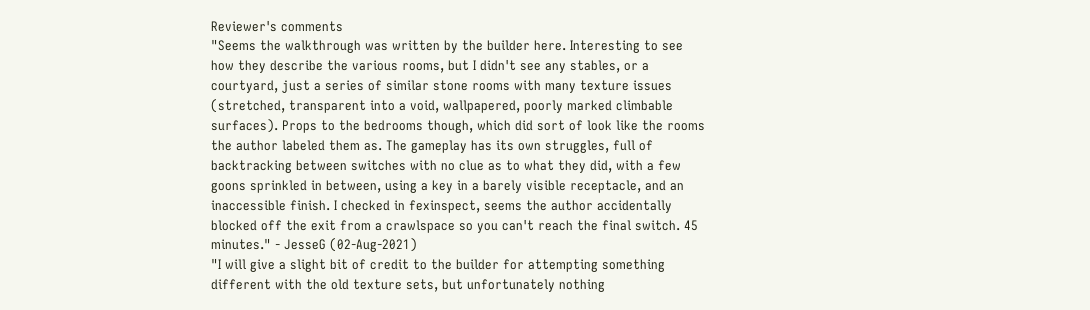Reviewer's comments
"Seems the walkthrough was written by the builder here. Interesting to see how they describe the various rooms, but I didn't see any stables, or a courtyard, just a series of similar stone rooms with many texture issues (stretched, transparent into a void, wallpapered, poorly marked climbable surfaces). Props to the bedrooms though, which did sort of look like the rooms the author labeled them as. The gameplay has its own struggles, full of backtracking between switches with no clue as to what they did, with a few goons sprinkled in between, using a key in a barely visible receptacle, and an inaccessible finish. I checked in fexinspect, seems the author accidentally blocked off the exit from a crawlspace so you can't reach the final switch. 45 minutes." - JesseG (02-Aug-2021)
"I will give a slight bit of credit to the builder for attempting something different with the old texture sets, but unfortunately nothing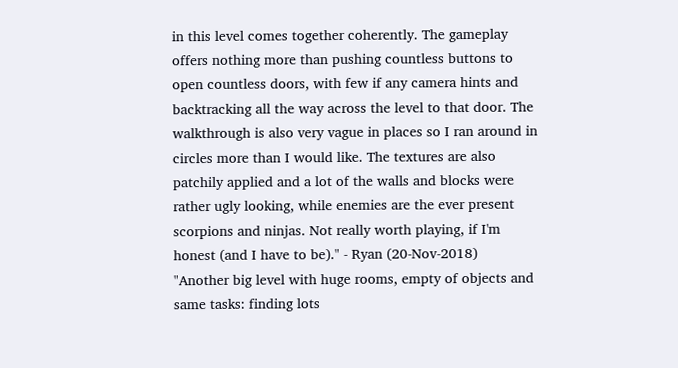in this level comes together coherently. The gameplay offers nothing more than pushing countless buttons to open countless doors, with few if any camera hints and backtracking all the way across the level to that door. The walkthrough is also very vague in places so I ran around in circles more than I would like. The textures are also patchily applied and a lot of the walls and blocks were rather ugly looking, while enemies are the ever present scorpions and ninjas. Not really worth playing, if I'm honest (and I have to be)." - Ryan (20-Nov-2018)
"Another big level with huge rooms, empty of objects and same tasks: finding lots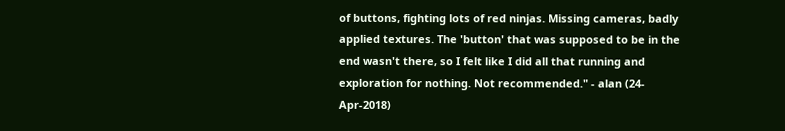of buttons, fighting lots of red ninjas. Missing cameras, badly applied textures. The 'button' that was supposed to be in the end wasn't there, so I felt like I did all that running and exploration for nothing. Not recommended." - alan (24-Apr-2018)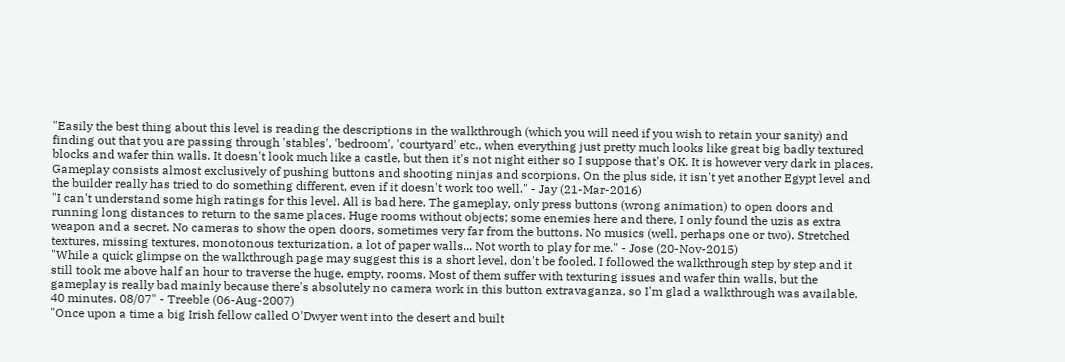"Easily the best thing about this level is reading the descriptions in the walkthrough (which you will need if you wish to retain your sanity) and finding out that you are passing through 'stables', 'bedroom', 'courtyard' etc., when everything just pretty much looks like great big badly textured blocks and wafer thin walls. It doesn't look much like a castle, but then it's not night either so I suppose that's OK. It is however very dark in places. Gameplay consists almost exclusively of pushing buttons and shooting ninjas and scorpions. On the plus side, it isn't yet another Egypt level and the builder really has tried to do something different, even if it doesn't work too well." - Jay (21-Mar-2016)
"I can't understand some high ratings for this level. All is bad here. The gameplay, only press buttons (wrong animation) to open doors and running long distances to return to the same places. Huge rooms without objects; some enemies here and there, I only found the uzis as extra weapon and a secret. No cameras to show the open doors, sometimes very far from the buttons. No musics (well, perhaps one or two). Stretched textures, missing textures, monotonous texturization, a lot of paper walls... Not worth to play for me." - Jose (20-Nov-2015)
"While a quick glimpse on the walkthrough page may suggest this is a short level, don't be fooled. I followed the walkthrough step by step and it still took me above half an hour to traverse the huge, empty, rooms. Most of them suffer with texturing issues and wafer thin walls, but the gameplay is really bad mainly because there's absolutely no camera work in this button extravaganza, so I'm glad a walkthrough was available. 40 minutes. 08/07" - Treeble (06-Aug-2007)
"Once upon a time a big Irish fellow called O'Dwyer went into the desert and built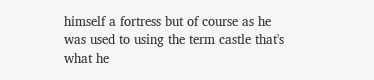himself a fortress but of course as he was used to using the term castle that's what he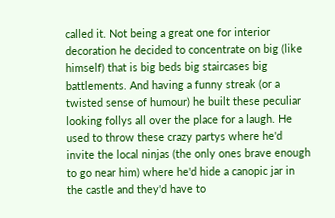called it. Not being a great one for interior decoration he decided to concentrate on big (like himself) that is big beds big staircases big battlements. And having a funny streak (or a twisted sense of humour) he built these peculiar looking follys all over the place for a laugh. He used to throw these crazy partys where he'd invite the local ninjas (the only ones brave enough to go near him) where he'd hide a canopic jar in the castle and they'd have to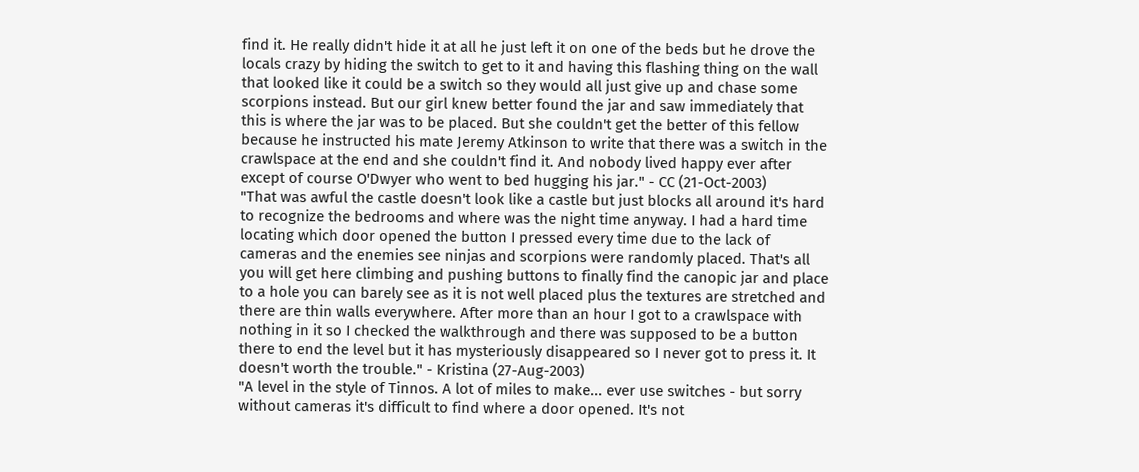find it. He really didn't hide it at all he just left it on one of the beds but he drove the locals crazy by hiding the switch to get to it and having this flashing thing on the wall that looked like it could be a switch so they would all just give up and chase some scorpions instead. But our girl knew better found the jar and saw immediately that this is where the jar was to be placed. But she couldn't get the better of this fellow because he instructed his mate Jeremy Atkinson to write that there was a switch in the crawlspace at the end and she couldn't find it. And nobody lived happy ever after except of course O'Dwyer who went to bed hugging his jar." - CC (21-Oct-2003)
"That was awful the castle doesn't look like a castle but just blocks all around it's hard to recognize the bedrooms and where was the night time anyway. I had a hard time locating which door opened the button I pressed every time due to the lack of cameras and the enemies see ninjas and scorpions were randomly placed. That's all you will get here climbing and pushing buttons to finally find the canopic jar and place to a hole you can barely see as it is not well placed plus the textures are stretched and there are thin walls everywhere. After more than an hour I got to a crawlspace with nothing in it so I checked the walkthrough and there was supposed to be a button there to end the level but it has mysteriously disappeared so I never got to press it. It doesn't worth the trouble." - Kristina (27-Aug-2003)
"A level in the style of Tinnos. A lot of miles to make... ever use switches - but sorry without cameras it's difficult to find where a door opened. It's not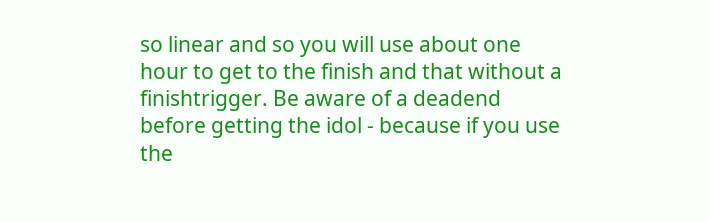so linear and so you will use about one hour to get to the finish and that without a finishtrigger. Be aware of a deadend before getting the idol - because if you use the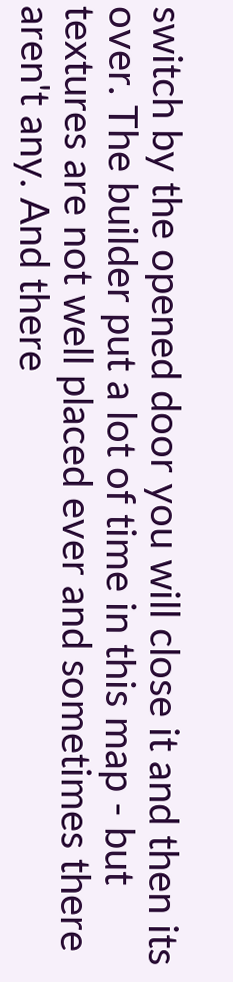switch by the opened door you will close it and then its over. The builder put a lot of time in this map - but textures are not well placed ever and sometimes there aren't any. And there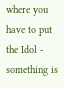where you have to put the Idol - something is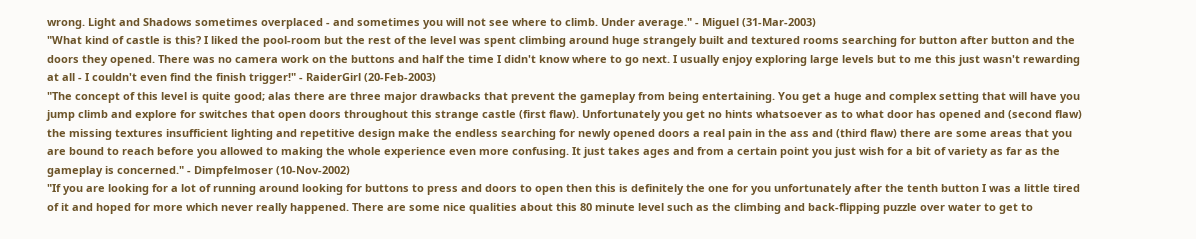wrong. Light and Shadows sometimes overplaced - and sometimes you will not see where to climb. Under average." - Miguel (31-Mar-2003)
"What kind of castle is this? I liked the pool-room but the rest of the level was spent climbing around huge strangely built and textured rooms searching for button after button and the doors they opened. There was no camera work on the buttons and half the time I didn't know where to go next. I usually enjoy exploring large levels but to me this just wasn't rewarding at all - I couldn't even find the finish trigger!" - RaiderGirl (20-Feb-2003)
"The concept of this level is quite good; alas there are three major drawbacks that prevent the gameplay from being entertaining. You get a huge and complex setting that will have you jump climb and explore for switches that open doors throughout this strange castle (first flaw). Unfortunately you get no hints whatsoever as to what door has opened and (second flaw) the missing textures insufficient lighting and repetitive design make the endless searching for newly opened doors a real pain in the ass and (third flaw) there are some areas that you are bound to reach before you allowed to making the whole experience even more confusing. It just takes ages and from a certain point you just wish for a bit of variety as far as the gameplay is concerned." - Dimpfelmoser (10-Nov-2002)
"If you are looking for a lot of running around looking for buttons to press and doors to open then this is definitely the one for you unfortunately after the tenth button I was a little tired of it and hoped for more which never really happened. There are some nice qualities about this 80 minute level such as the climbing and back-flipping puzzle over water to get to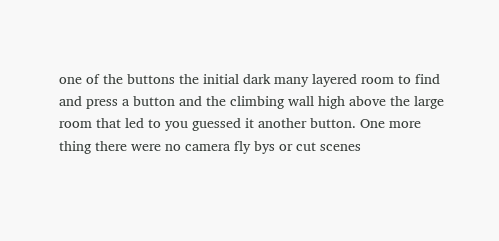one of the buttons the initial dark many layered room to find and press a button and the climbing wall high above the large room that led to you guessed it another button. One more thing there were no camera fly bys or cut scenes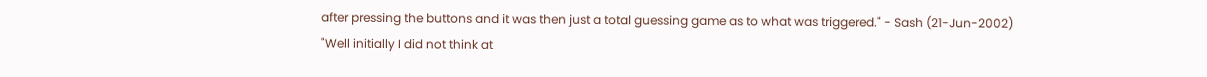after pressing the buttons and it was then just a total guessing game as to what was triggered." - Sash (21-Jun-2002)
"Well initially I did not think at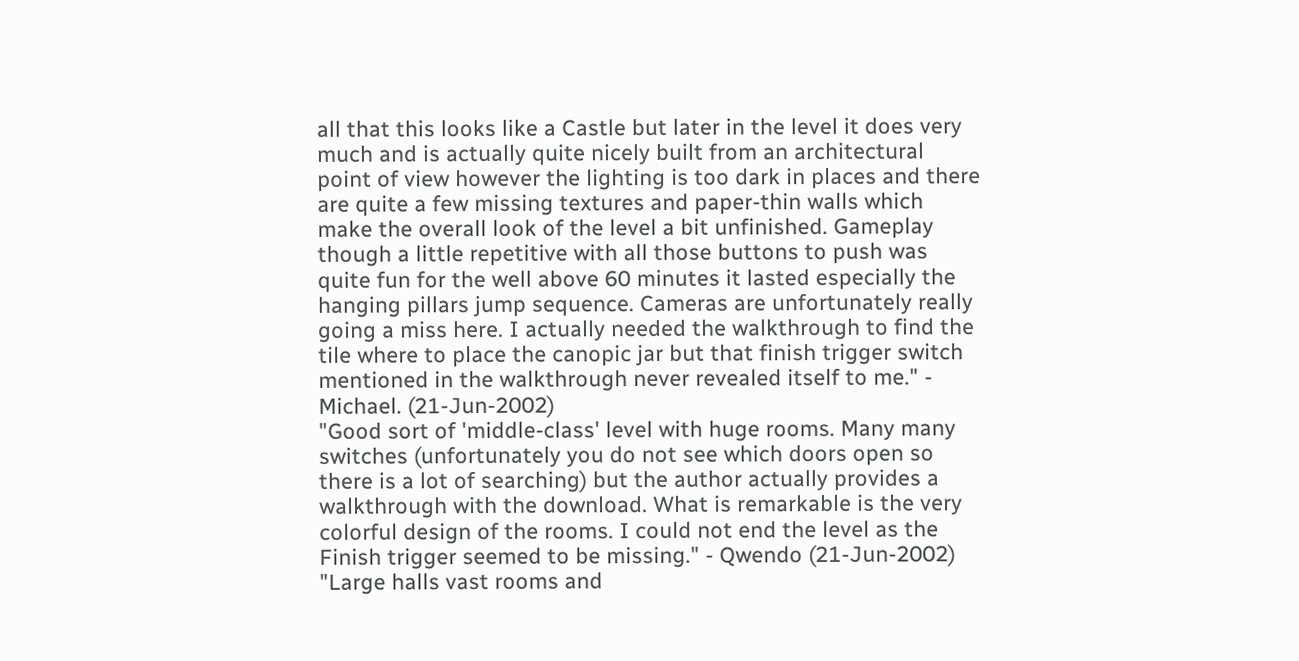all that this looks like a Castle but later in the level it does very much and is actually quite nicely built from an architectural point of view however the lighting is too dark in places and there are quite a few missing textures and paper-thin walls which make the overall look of the level a bit unfinished. Gameplay though a little repetitive with all those buttons to push was quite fun for the well above 60 minutes it lasted especially the hanging pillars jump sequence. Cameras are unfortunately really going a miss here. I actually needed the walkthrough to find the tile where to place the canopic jar but that finish trigger switch mentioned in the walkthrough never revealed itself to me." - Michael. (21-Jun-2002)
"Good sort of 'middle-class' level with huge rooms. Many many switches (unfortunately you do not see which doors open so there is a lot of searching) but the author actually provides a walkthrough with the download. What is remarkable is the very colorful design of the rooms. I could not end the level as the Finish trigger seemed to be missing." - Qwendo (21-Jun-2002)
"Large halls vast rooms and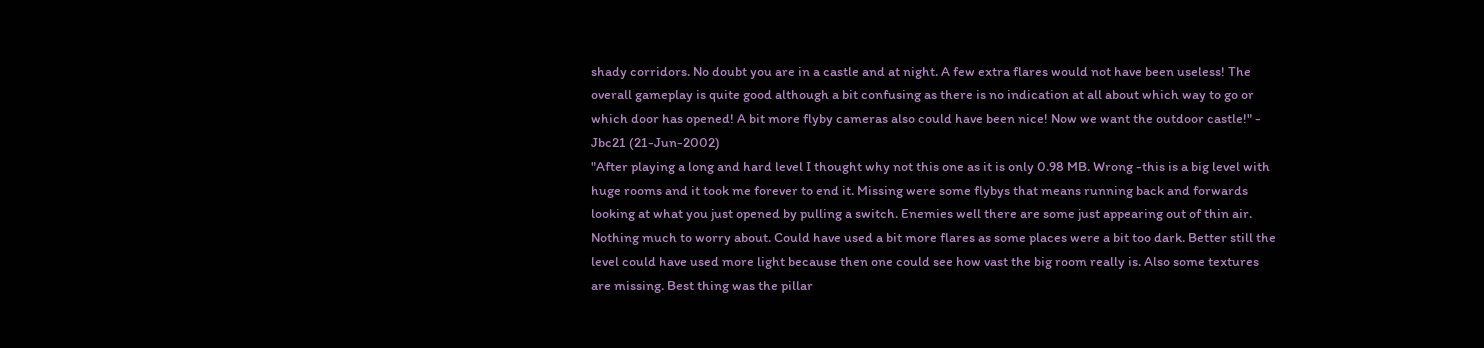shady corridors. No doubt you are in a castle and at night. A few extra flares would not have been useless! The overall gameplay is quite good although a bit confusing as there is no indication at all about which way to go or which door has opened! A bit more flyby cameras also could have been nice! Now we want the outdoor castle!" - Jbc21 (21-Jun-2002)
"After playing a long and hard level I thought why not this one as it is only 0.98 MB. Wrong -this is a big level with huge rooms and it took me forever to end it. Missing were some flybys that means running back and forwards looking at what you just opened by pulling a switch. Enemies well there are some just appearing out of thin air. Nothing much to worry about. Could have used a bit more flares as some places were a bit too dark. Better still the level could have used more light because then one could see how vast the big room really is. Also some textures are missing. Best thing was the pillar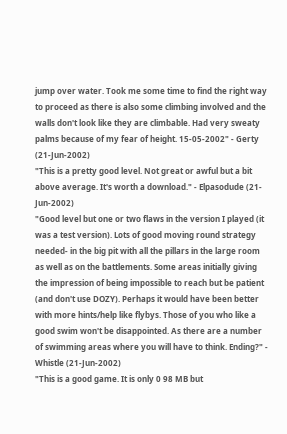jump over water. Took me some time to find the right way to proceed as there is also some climbing involved and the walls don't look like they are climbable. Had very sweaty palms because of my fear of height. 15-05-2002" - Gerty (21-Jun-2002)
"This is a pretty good level. Not great or awful but a bit above average. It's worth a download." - Elpasodude (21-Jun-2002)
"Good level but one or two flaws in the version I played (it was a test version). Lots of good moving round strategy needed- in the big pit with all the pillars in the large room as well as on the battlements. Some areas initially giving the impression of being impossible to reach but be patient (and don't use DOZY). Perhaps it would have been better with more hints/help like flybys. Those of you who like a good swim won't be disappointed. As there are a number of swimming areas where you will have to think. Ending?" - Whistle (21-Jun-2002)
"This is a good game. It is only 0 98 MB but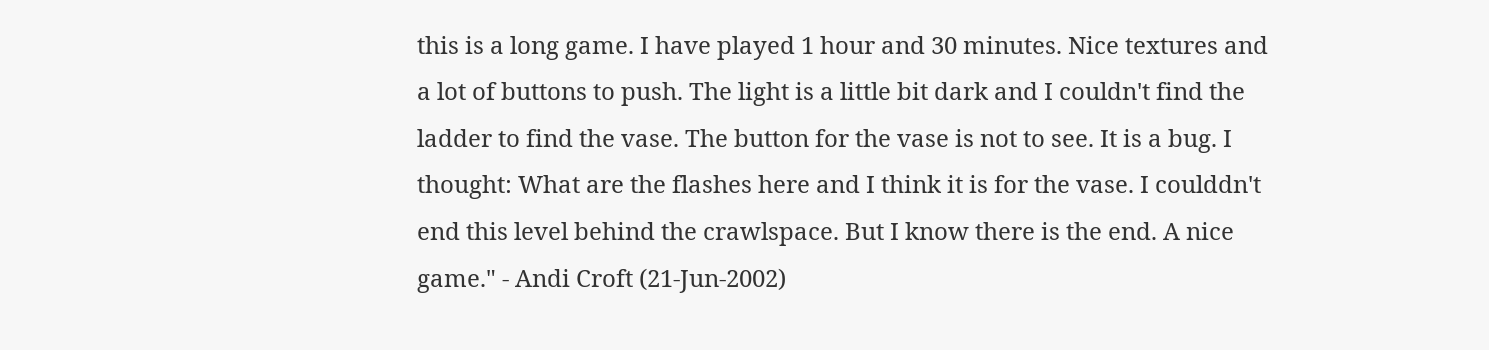this is a long game. I have played 1 hour and 30 minutes. Nice textures and a lot of buttons to push. The light is a little bit dark and I couldn't find the ladder to find the vase. The button for the vase is not to see. It is a bug. I thought: What are the flashes here and I think it is for the vase. I coulddn't end this level behind the crawlspace. But I know there is the end. A nice game." - Andi Croft (21-Jun-2002)